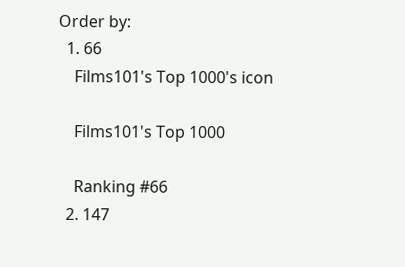Order by:
  1. 66
    Films101's Top 1000's icon

    Films101's Top 1000

    Ranking #66
  2. 147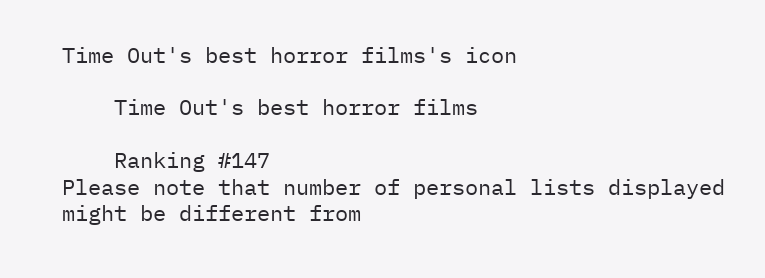Time Out's best horror films's icon

    Time Out's best horror films

    Ranking #147
Please note that number of personal lists displayed might be different from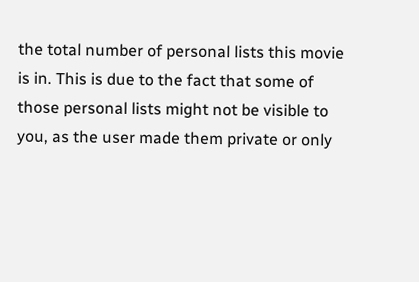the total number of personal lists this movie is in. This is due to the fact that some of those personal lists might not be visible to you, as the user made them private or only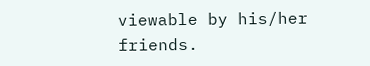viewable by his/her friends.